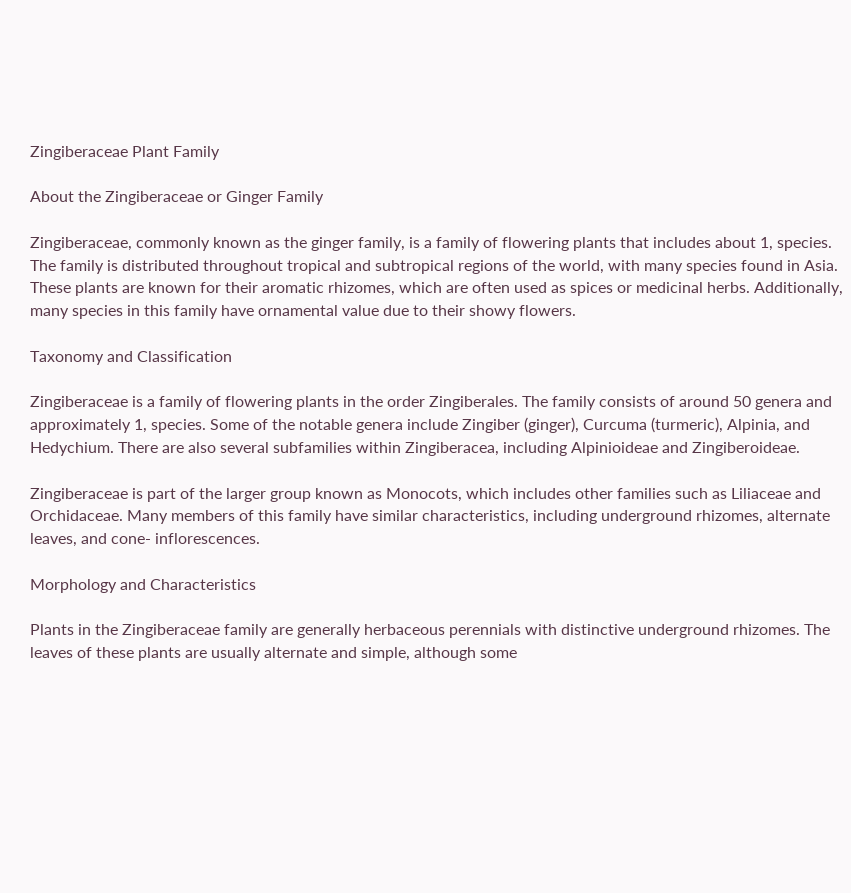Zingiberaceae Plant Family

About the Zingiberaceae or Ginger Family

Zingiberaceae, commonly known as the ginger family, is a family of flowering plants that includes about 1, species. The family is distributed throughout tropical and subtropical regions of the world, with many species found in Asia. These plants are known for their aromatic rhizomes, which are often used as spices or medicinal herbs. Additionally, many species in this family have ornamental value due to their showy flowers.

Taxonomy and Classification

Zingiberaceae is a family of flowering plants in the order Zingiberales. The family consists of around 50 genera and approximately 1, species. Some of the notable genera include Zingiber (ginger), Curcuma (turmeric), Alpinia, and Hedychium. There are also several subfamilies within Zingiberacea, including Alpinioideae and Zingiberoideae.

Zingiberaceae is part of the larger group known as Monocots, which includes other families such as Liliaceae and Orchidaceae. Many members of this family have similar characteristics, including underground rhizomes, alternate leaves, and cone- inflorescences.

Morphology and Characteristics

Plants in the Zingiberaceae family are generally herbaceous perennials with distinctive underground rhizomes. The leaves of these plants are usually alternate and simple, although some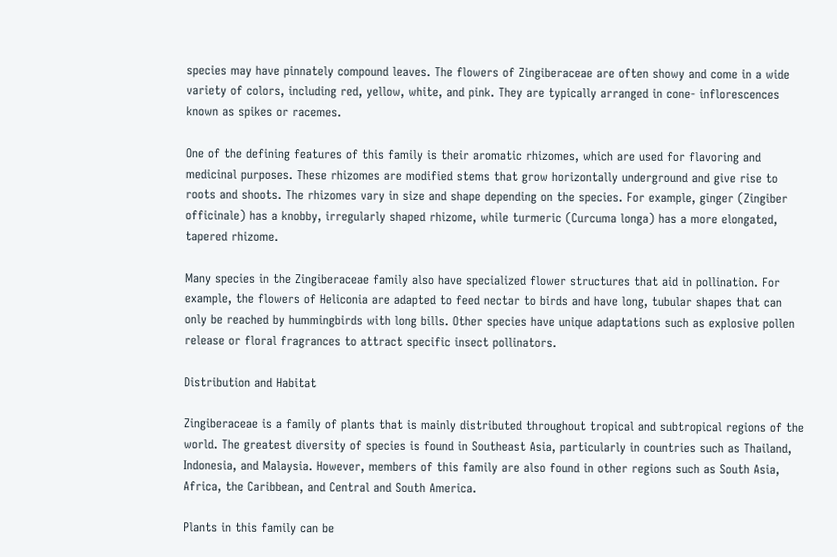species may have pinnately compound leaves. The flowers of Zingiberaceae are often showy and come in a wide variety of colors, including red, yellow, white, and pink. They are typically arranged in cone- inflorescences known as spikes or racemes.

One of the defining features of this family is their aromatic rhizomes, which are used for flavoring and medicinal purposes. These rhizomes are modified stems that grow horizontally underground and give rise to roots and shoots. The rhizomes vary in size and shape depending on the species. For example, ginger (Zingiber officinale) has a knobby, irregularly shaped rhizome, while turmeric (Curcuma longa) has a more elongated, tapered rhizome.

Many species in the Zingiberaceae family also have specialized flower structures that aid in pollination. For example, the flowers of Heliconia are adapted to feed nectar to birds and have long, tubular shapes that can only be reached by hummingbirds with long bills. Other species have unique adaptations such as explosive pollen release or floral fragrances to attract specific insect pollinators.

Distribution and Habitat

Zingiberaceae is a family of plants that is mainly distributed throughout tropical and subtropical regions of the world. The greatest diversity of species is found in Southeast Asia, particularly in countries such as Thailand, Indonesia, and Malaysia. However, members of this family are also found in other regions such as South Asia, Africa, the Caribbean, and Central and South America.

Plants in this family can be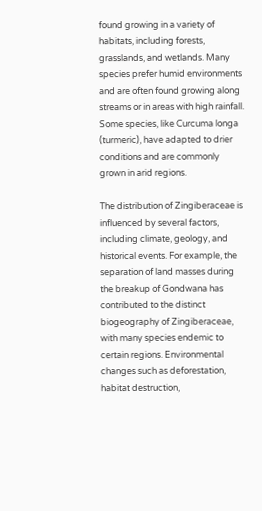found growing in a variety of habitats, including forests, grasslands, and wetlands. Many species prefer humid environments and are often found growing along streams or in areas with high rainfall. Some species, like Curcuma longa (turmeric), have adapted to drier conditions and are commonly grown in arid regions.

The distribution of Zingiberaceae is influenced by several factors, including climate, geology, and historical events. For example, the separation of land masses during the breakup of Gondwana has contributed to the distinct biogeography of Zingiberaceae, with many species endemic to certain regions. Environmental changes such as deforestation, habitat destruction,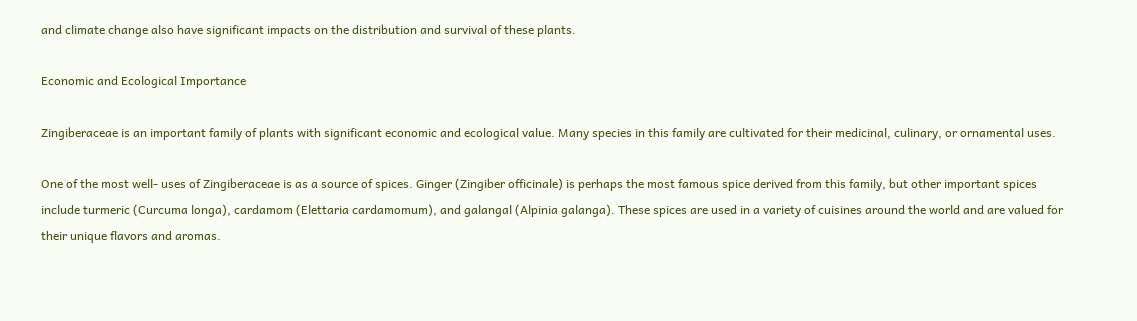and climate change also have significant impacts on the distribution and survival of these plants.

Economic and Ecological Importance

Zingiberaceae is an important family of plants with significant economic and ecological value. Many species in this family are cultivated for their medicinal, culinary, or ornamental uses.

One of the most well- uses of Zingiberaceae is as a source of spices. Ginger (Zingiber officinale) is perhaps the most famous spice derived from this family, but other important spices include turmeric (Curcuma longa), cardamom (Elettaria cardamomum), and galangal (Alpinia galanga). These spices are used in a variety of cuisines around the world and are valued for their unique flavors and aromas.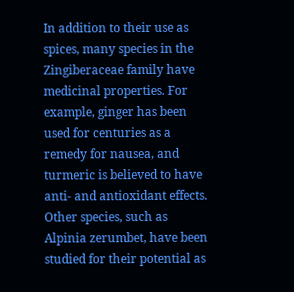In addition to their use as spices, many species in the Zingiberaceae family have medicinal properties. For example, ginger has been used for centuries as a remedy for nausea, and turmeric is believed to have anti- and antioxidant effects. Other species, such as Alpinia zerumbet, have been studied for their potential as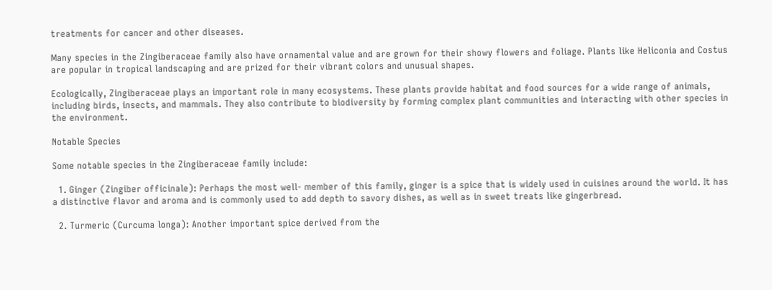treatments for cancer and other diseases.

Many species in the Zingiberaceae family also have ornamental value and are grown for their showy flowers and foliage. Plants like Heliconia and Costus are popular in tropical landscaping and are prized for their vibrant colors and unusual shapes.

Ecologically, Zingiberaceae plays an important role in many ecosystems. These plants provide habitat and food sources for a wide range of animals, including birds, insects, and mammals. They also contribute to biodiversity by forming complex plant communities and interacting with other species in the environment.

Notable Species

Some notable species in the Zingiberaceae family include:

  1. Ginger (Zingiber officinale): Perhaps the most well- member of this family, ginger is a spice that is widely used in cuisines around the world. It has a distinctive flavor and aroma and is commonly used to add depth to savory dishes, as well as in sweet treats like gingerbread.

  2. Turmeric (Curcuma longa): Another important spice derived from the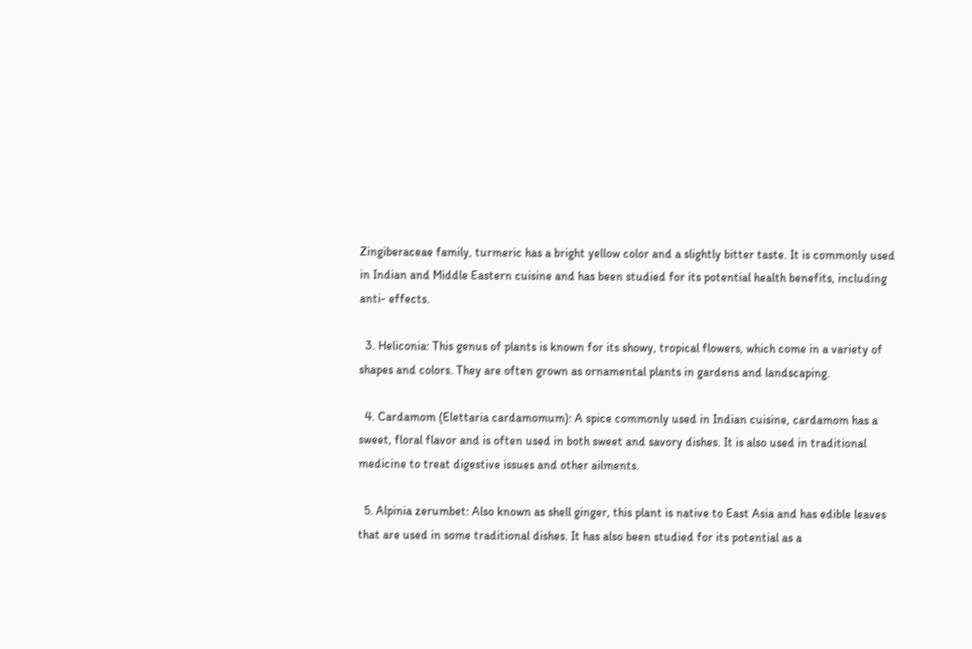Zingiberaceae family, turmeric has a bright yellow color and a slightly bitter taste. It is commonly used in Indian and Middle Eastern cuisine and has been studied for its potential health benefits, including anti- effects.

  3. Heliconia: This genus of plants is known for its showy, tropical flowers, which come in a variety of shapes and colors. They are often grown as ornamental plants in gardens and landscaping.

  4. Cardamom (Elettaria cardamomum): A spice commonly used in Indian cuisine, cardamom has a sweet, floral flavor and is often used in both sweet and savory dishes. It is also used in traditional medicine to treat digestive issues and other ailments.

  5. Alpinia zerumbet: Also known as shell ginger, this plant is native to East Asia and has edible leaves that are used in some traditional dishes. It has also been studied for its potential as a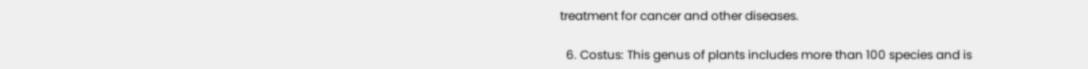treatment for cancer and other diseases.

  6. Costus: This genus of plants includes more than 100 species and is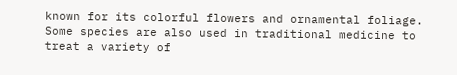known for its colorful flowers and ornamental foliage. Some species are also used in traditional medicine to treat a variety of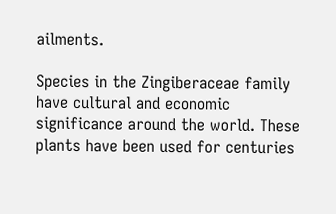ailments.

Species in the Zingiberaceae family have cultural and economic significance around the world. These plants have been used for centuries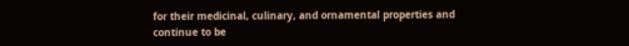for their medicinal, culinary, and ornamental properties and continue to be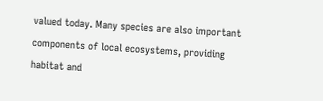valued today. Many species are also important components of local ecosystems, providing habitat and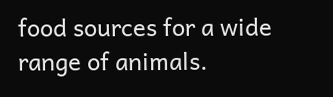food sources for a wide range of animals.